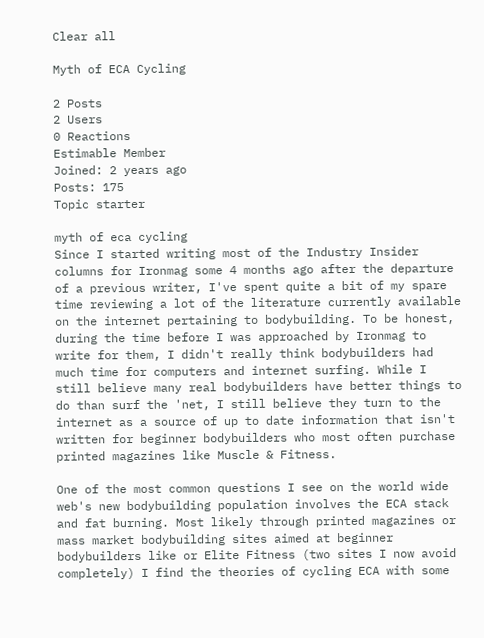Clear all

Myth of ECA Cycling

2 Posts
2 Users
0 Reactions
Estimable Member
Joined: 2 years ago
Posts: 175
Topic starter

myth of eca cycling
Since I started writing most of the Industry Insider columns for Ironmag some 4 months ago after the departure of a previous writer, I've spent quite a bit of my spare time reviewing a lot of the literature currently available on the internet pertaining to bodybuilding. To be honest, during the time before I was approached by Ironmag to write for them, I didn't really think bodybuilders had much time for computers and internet surfing. While I still believe many real bodybuilders have better things to do than surf the 'net, I still believe they turn to the internet as a source of up to date information that isn't written for beginner bodybuilders who most often purchase printed magazines like Muscle & Fitness.

One of the most common questions I see on the world wide web's new bodybuilding population involves the ECA stack and fat burning. Most likely through printed magazines or mass market bodybuilding sites aimed at beginner bodybuilders like or Elite Fitness (two sites I now avoid completely) I find the theories of cycling ECA with some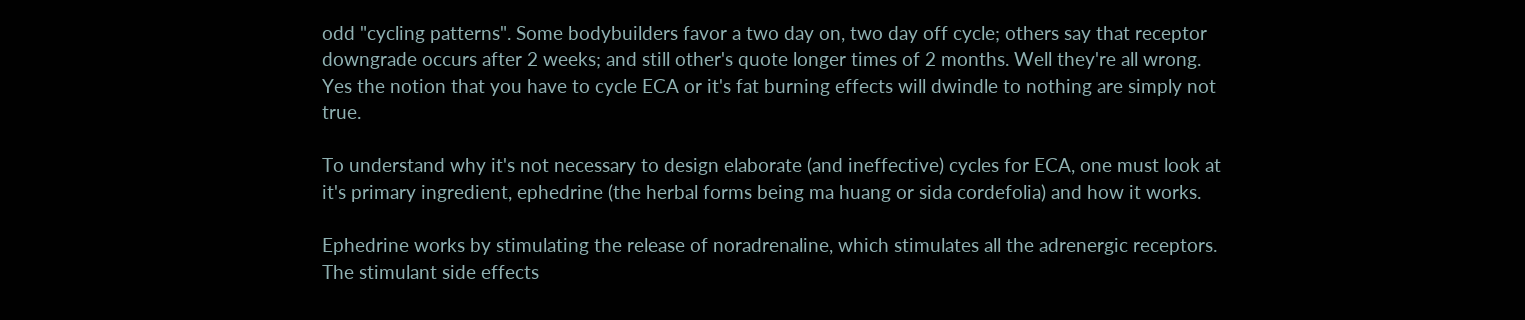odd "cycling patterns". Some bodybuilders favor a two day on, two day off cycle; others say that receptor downgrade occurs after 2 weeks; and still other's quote longer times of 2 months. Well they're all wrong. Yes the notion that you have to cycle ECA or it's fat burning effects will dwindle to nothing are simply not true.

To understand why it's not necessary to design elaborate (and ineffective) cycles for ECA, one must look at it's primary ingredient, ephedrine (the herbal forms being ma huang or sida cordefolia) and how it works.

Ephedrine works by stimulating the release of noradrenaline, which stimulates all the adrenergic receptors. The stimulant side effects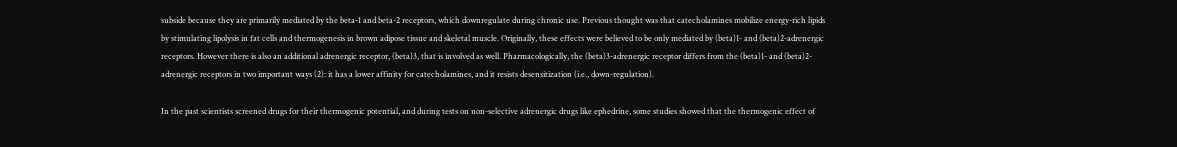subside because they are primarily mediated by the beta-1 and beta-2 receptors, which downregulate during chronic use. Previous thought was that catecholamines mobilize energy-rich lipids by stimulating lipolysis in fat cells and thermogenesis in brown adipose tissue and skeletal muscle. Originally, these effects were believed to be only mediated by (beta)1- and (beta)2-adrenergic receptors. However there is also an additional adrenergic receptor, (beta)3, that is involved as well. Pharmacologically, the (beta)3-adrenergic receptor differs from the (beta)1- and (beta)2-adrenergic receptors in two important ways (2): it has a lower affinity for catecholamines, and it resists desensitization (i.e., down-regulation).

In the past scientists screened drugs for their thermogenic potential, and during tests on non-selective adrenergic drugs like ephedrine, some studies showed that the thermogenic effect of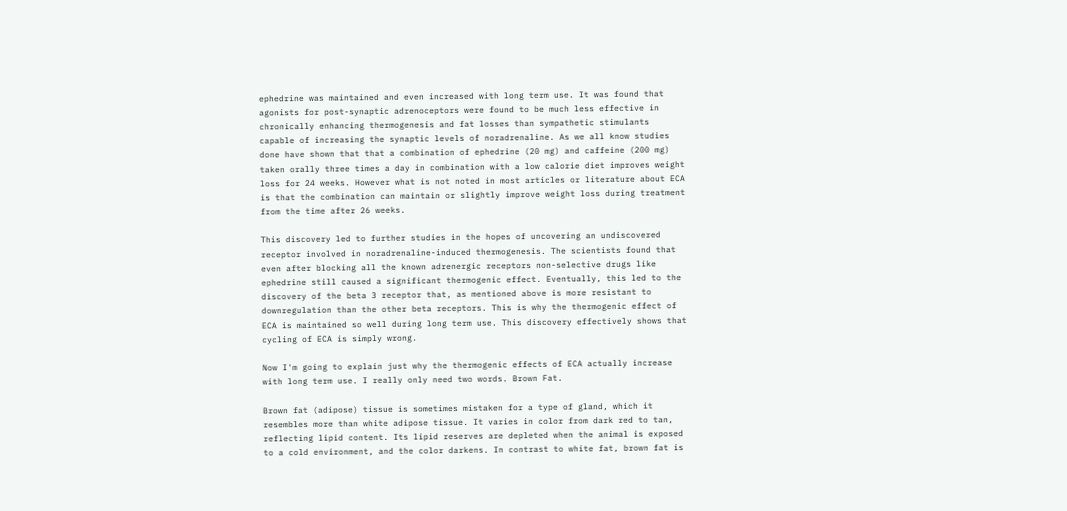ephedrine was maintained and even increased with long term use. It was found that agonists for post-synaptic adrenoceptors were found to be much less effective in chronically enhancing thermogenesis and fat losses than sympathetic stimulants capable of increasing the synaptic levels of noradrenaline. As we all know studies done have shown that that a combination of ephedrine (20 mg) and caffeine (200 mg) taken orally three times a day in combination with a low calorie diet improves weight loss for 24 weeks. However what is not noted in most articles or literature about ECA is that the combination can maintain or slightly improve weight loss during treatment from the time after 26 weeks.

This discovery led to further studies in the hopes of uncovering an undiscovered receptor involved in noradrenaline-induced thermogenesis. The scientists found that even after blocking all the known adrenergic receptors non-selective drugs like ephedrine still caused a significant thermogenic effect. Eventually, this led to the discovery of the beta 3 receptor that, as mentioned above is more resistant to downregulation than the other beta receptors. This is why the thermogenic effect of ECA is maintained so well during long term use. This discovery effectively shows that cycling of ECA is simply wrong.

Now I'm going to explain just why the thermogenic effects of ECA actually increase with long term use. I really only need two words. Brown Fat.

Brown fat (adipose) tissue is sometimes mistaken for a type of gland, which it resembles more than white adipose tissue. It varies in color from dark red to tan, reflecting lipid content. Its lipid reserves are depleted when the animal is exposed to a cold environment, and the color darkens. In contrast to white fat, brown fat is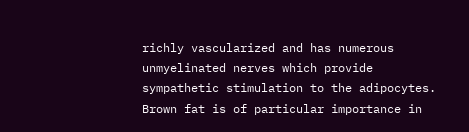richly vascularized and has numerous unmyelinated nerves which provide sympathetic stimulation to the adipocytes. Brown fat is of particular importance in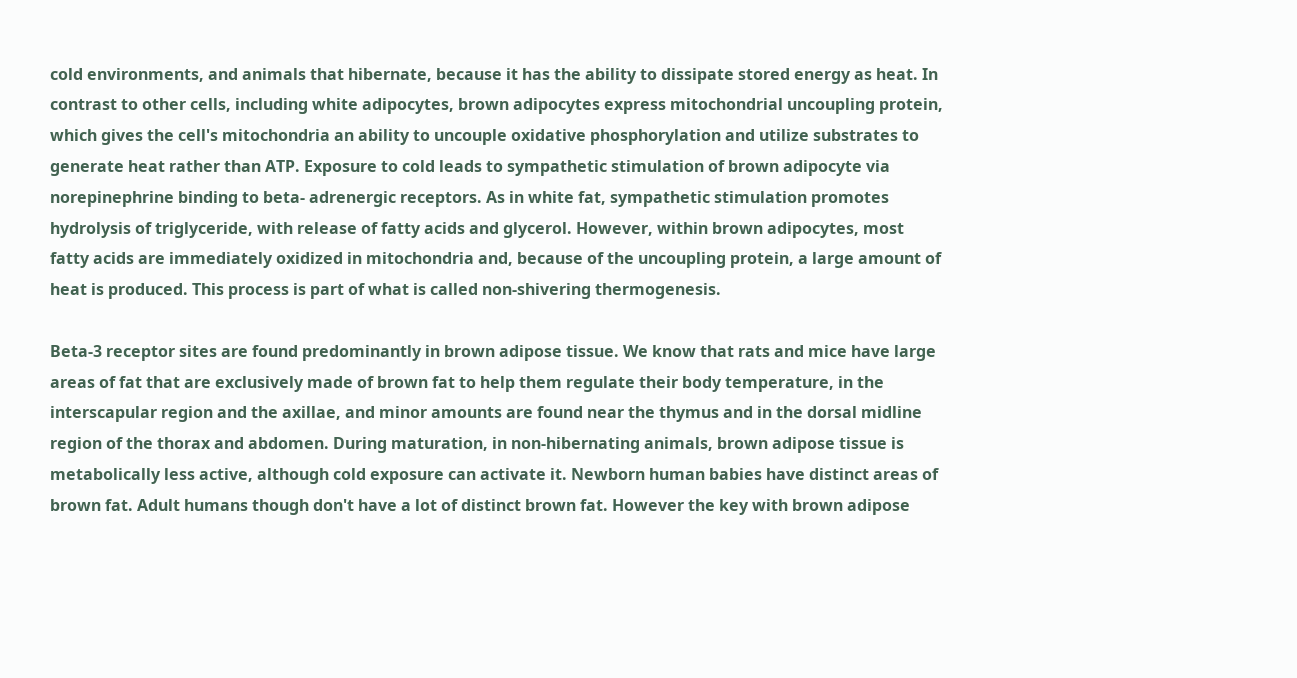cold environments, and animals that hibernate, because it has the ability to dissipate stored energy as heat. In contrast to other cells, including white adipocytes, brown adipocytes express mitochondrial uncoupling protein, which gives the cell's mitochondria an ability to uncouple oxidative phosphorylation and utilize substrates to generate heat rather than ATP. Exposure to cold leads to sympathetic stimulation of brown adipocyte via norepinephrine binding to beta- adrenergic receptors. As in white fat, sympathetic stimulation promotes hydrolysis of triglyceride, with release of fatty acids and glycerol. However, within brown adipocytes, most fatty acids are immediately oxidized in mitochondria and, because of the uncoupling protein, a large amount of heat is produced. This process is part of what is called non-shivering thermogenesis.

Beta-3 receptor sites are found predominantly in brown adipose tissue. We know that rats and mice have large areas of fat that are exclusively made of brown fat to help them regulate their body temperature, in the interscapular region and the axillae, and minor amounts are found near the thymus and in the dorsal midline region of the thorax and abdomen. During maturation, in non-hibernating animals, brown adipose tissue is metabolically less active, although cold exposure can activate it. Newborn human babies have distinct areas of brown fat. Adult humans though don't have a lot of distinct brown fat. However the key with brown adipose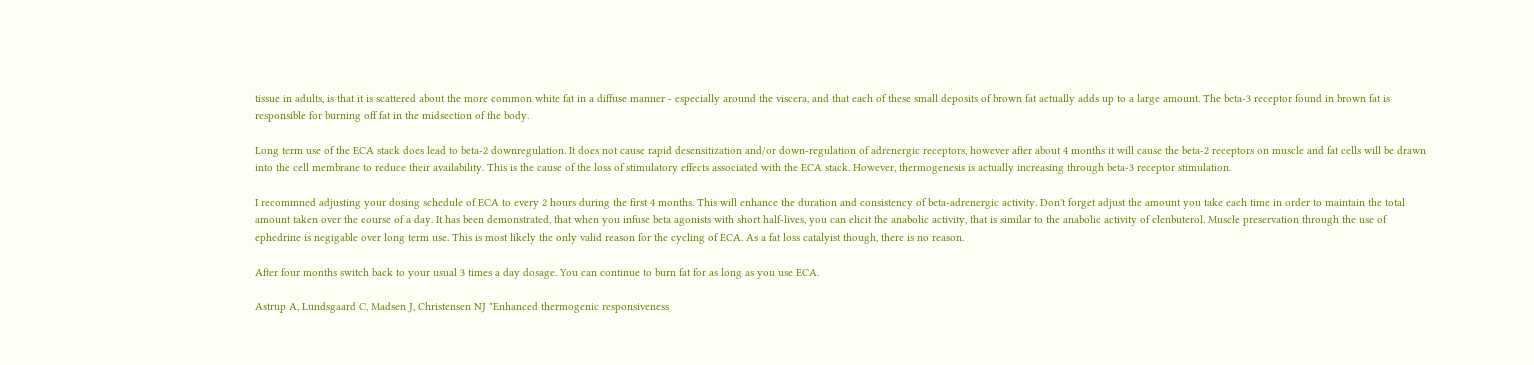tissue in adults, is that it is scattered about the more common white fat in a diffuse manner - especially around the viscera, and that each of these small deposits of brown fat actually adds up to a large amount. The beta-3 receptor found in brown fat is responsible for burning off fat in the midsection of the body.

Long term use of the ECA stack does lead to beta-2 downregulation. It does not cause rapid desensitization and/or down-regulation of adrenergic receptors, however after about 4 months it will cause the beta-2 receptors on muscle and fat cells will be drawn into the cell membrane to reduce their availability. This is the cause of the loss of stimulatory effects associated with the ECA stack. However, thermogenesis is actually increasing through beta-3 receptor stimulation.

I recommned adjusting your dosing schedule of ECA to every 2 hours during the first 4 months. This will enhance the duration and consistency of beta-adrenergic activity. Don't forget adjust the amount you take each time in order to maintain the total amount taken over the course of a day. It has been demonstrated, that when you infuse beta agonists with short half-lives, you can elicit the anabolic activity, that is similar to the anabolic activity of clenbuterol. Muscle preservation through the use of ephedrine is negigable over long term use. This is most likely the only valid reason for the cycling of ECA. As a fat loss catalyist though, there is no reason.

After four months switch back to your usual 3 times a day dosage. You can continue to burn fat for as long as you use ECA.

Astrup A, Lundsgaard C, Madsen J, Christensen NJ "Enhanced thermogenic responsiveness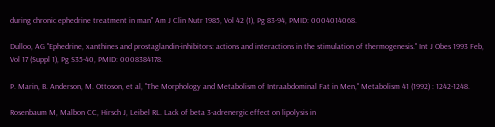during chronic ephedrine treatment in man" Am J Clin Nutr 1985, Vol 42 (1), Pg 83-94, PMID: 0004014068.

Dulloo, AG "Ephedrine, xanthines and prostaglandin-inhibitors: actions and interactions in the stimulation of thermogenesis." Int J Obes 1993 Feb, Vol 17 (Suppl 1), Pg S35-40, PMID: 0008384178.

P. Marin, B. Anderson, M. Ottoson, et al, "The Morphology and Metabolism of Intraabdominal Fat in Men," Metabolism 41 (1992) : 1242-1248.

Rosenbaum M, Malbon CC, Hirsch J, Leibel RL. Lack of beta 3-adrenergic effect on lipolysis in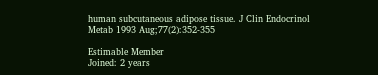human subcutaneous adipose tissue. J Clin Endocrinol Metab 1993 Aug;77(2):352-355

Estimable Member
Joined: 2 years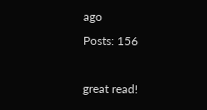ago
Posts: 156

great read!